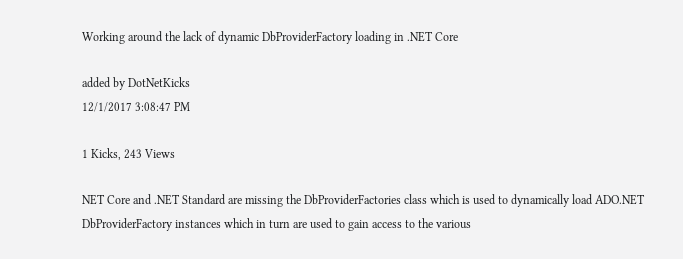Working around the lack of dynamic DbProviderFactory loading in .NET Core

added by DotNetKicks
12/1/2017 3:08:47 PM

1 Kicks, 243 Views

NET Core and .NET Standard are missing the DbProviderFactories class which is used to dynamically load ADO.NET DbProviderFactory instances which in turn are used to gain access to the various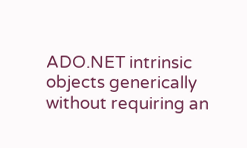ADO.NET intrinsic objects generically without requiring an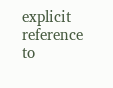explicit reference to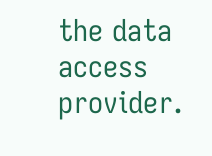the data access provider.